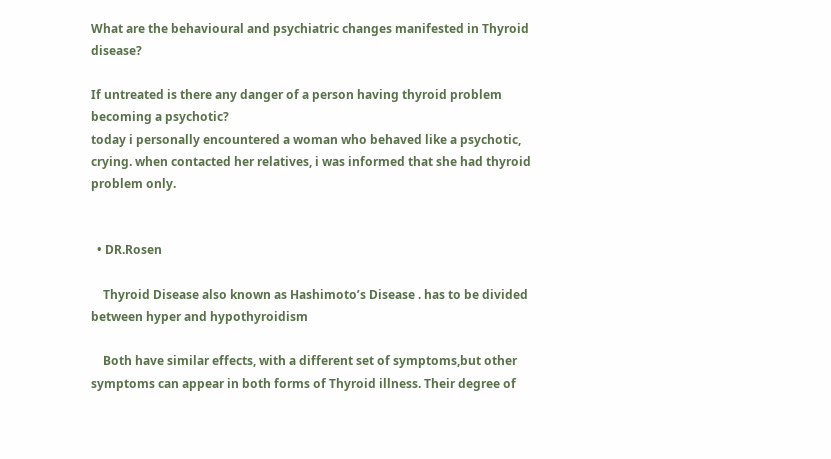What are the behavioural and psychiatric changes manifested in Thyroid disease?

If untreated is there any danger of a person having thyroid problem becoming a psychotic?
today i personally encountered a woman who behaved like a psychotic, crying. when contacted her relatives, i was informed that she had thyroid problem only.


  • DR.Rosen

    Thyroid Disease also known as Hashimoto’s Disease . has to be divided between hyper and hypothyroidism

    Both have similar effects, with a different set of symptoms,but other symptoms can appear in both forms of Thyroid illness. Their degree of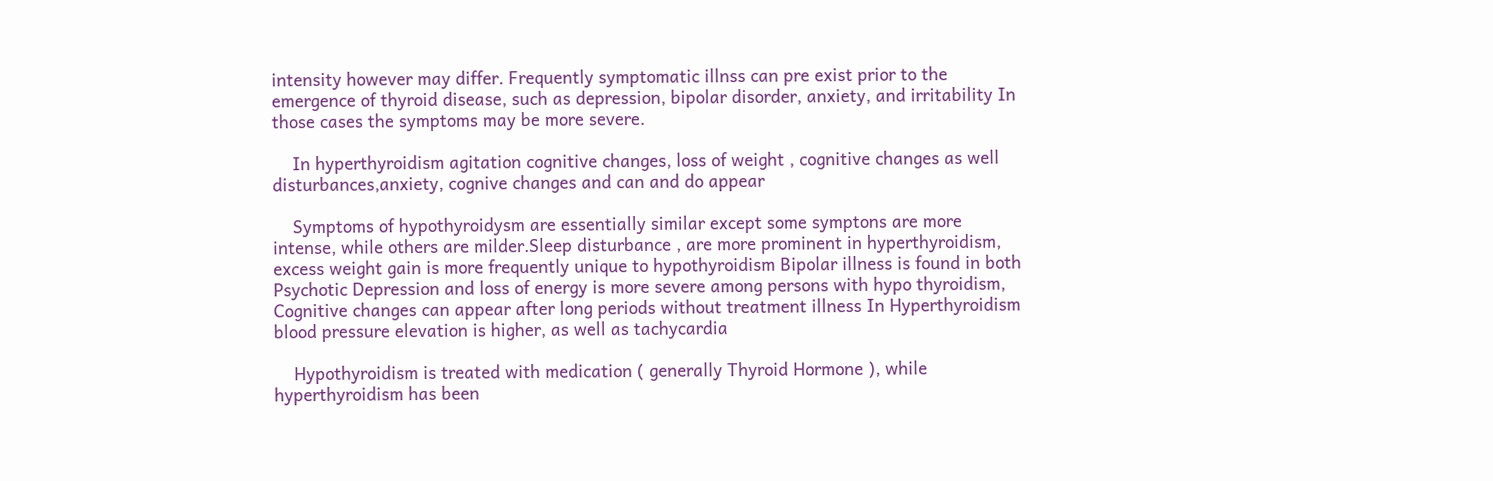intensity however may differ. Frequently symptomatic illnss can pre exist prior to the emergence of thyroid disease, such as depression, bipolar disorder, anxiety, and irritability In those cases the symptoms may be more severe.

    In hyperthyroidism agitation cognitive changes, loss of weight , cognitive changes as well disturbances,anxiety, cognive changes and can and do appear

    Symptoms of hypothyroidysm are essentially similar except some symptons are more intense, while others are milder.Sleep disturbance , are more prominent in hyperthyroidism, excess weight gain is more frequently unique to hypothyroidism Bipolar illness is found in both Psychotic Depression and loss of energy is more severe among persons with hypo thyroidism, Cognitive changes can appear after long periods without treatment illness In Hyperthyroidism blood pressure elevation is higher, as well as tachycardia

    Hypothyroidism is treated with medication ( generally Thyroid Hormone ), while hyperthyroidism has been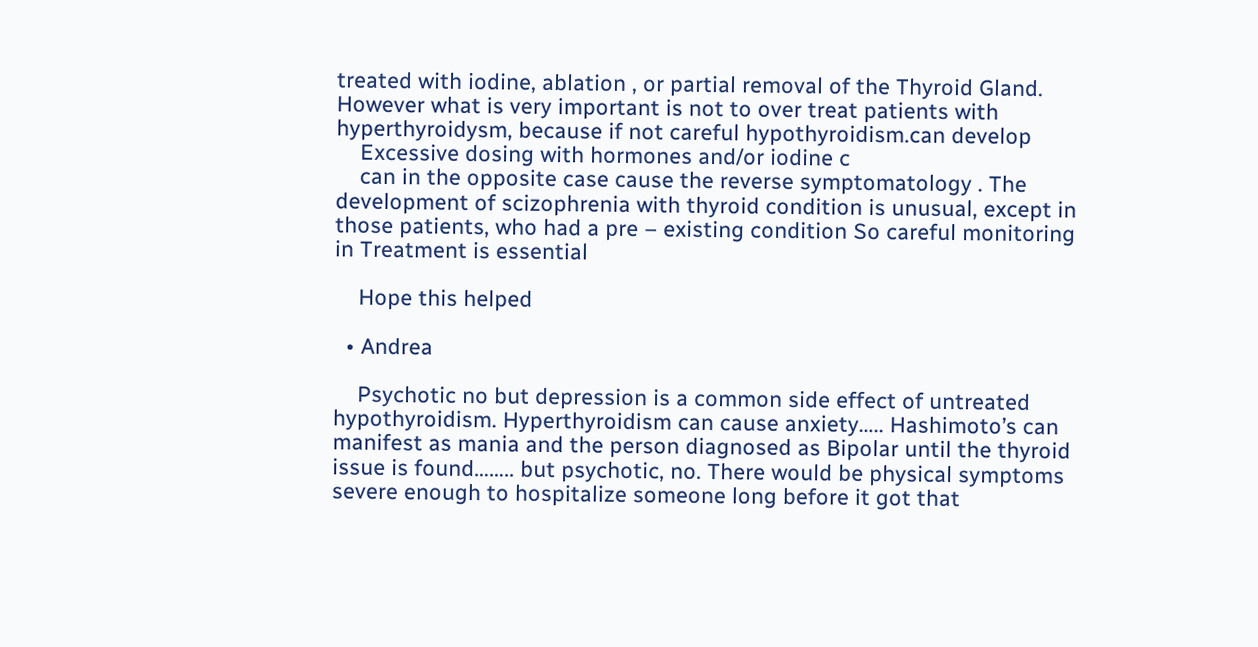treated with iodine, ablation , or partial removal of the Thyroid Gland. However what is very important is not to over treat patients with hyperthyroidysm, because if not careful hypothyroidism.can develop
    Excessive dosing with hormones and/or iodine c
    can in the opposite case cause the reverse symptomatology . The development of scizophrenia with thyroid condition is unusual, except in those patients, who had a pre – existing condition So careful monitoring in Treatment is essential

    Hope this helped

  • Andrea

    Psychotic no but depression is a common side effect of untreated hypothyroidism. Hyperthyroidism can cause anxiety….. Hashimoto’s can manifest as mania and the person diagnosed as Bipolar until the thyroid issue is found…….. but psychotic, no. There would be physical symptoms severe enough to hospitalize someone long before it got that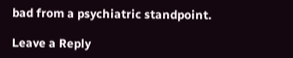bad from a psychiatric standpoint.

Leave a Reply